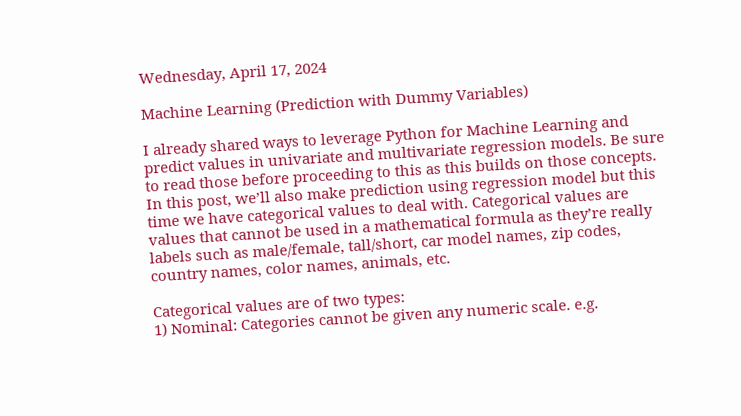Wednesday, April 17, 2024

Machine Learning (Prediction with Dummy Variables)

I already shared ways to leverage Python for Machine Learning and predict values in univariate and multivariate regression models. Be sure to read those before proceeding to this as this builds on those concepts. In this post, we’ll also make prediction using regression model but this time we have categorical values to deal with. Categorical values are values that cannot be used in a mathematical formula as they’re really labels such as male/female, tall/short, car model names, zip codes, country names, color names, animals, etc.

Categorical values are of two types:
1) Nominal: Categories cannot be given any numeric scale. e.g.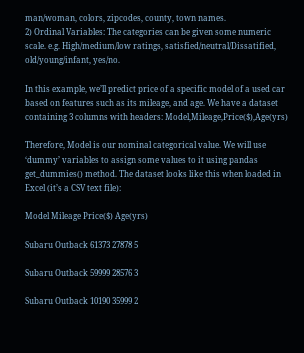man/woman, colors, zipcodes, county, town names.
2) Ordinal Variables: The categories can be given some numeric scale. e.g. High/medium/low ratings, satisfied/neutral/Dissatified, old/young/infant, yes/no.

In this example, we’ll predict price of a specific model of a used car based on features such as its mileage, and age. We have a dataset containing 3 columns with headers: Model,Mileage,Price($),Age(yrs)

Therefore, Model is our nominal categorical value. We will use ‘dummy’ variables to assign some values to it using pandas get_dummies() method. The dataset looks like this when loaded in Excel (it’s a CSV text file):

Model Mileage Price($) Age(yrs)

Subaru Outback 61373 27878 5

Subaru Outback 59999 28576 3

Subaru Outback 10190 35999 2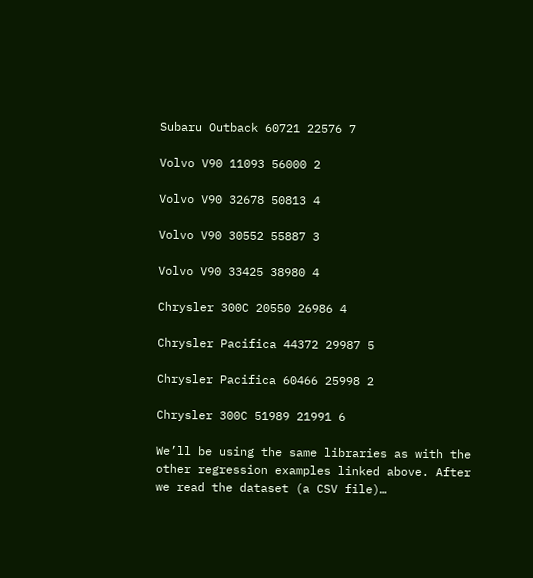Subaru Outback 60721 22576 7

Volvo V90 11093 56000 2

Volvo V90 32678 50813 4

Volvo V90 30552 55887 3

Volvo V90 33425 38980 4

Chrysler 300C 20550 26986 4

Chrysler Pacifica 44372 29987 5

Chrysler Pacifica 60466 25998 2

Chrysler 300C 51989 21991 6

We’ll be using the same libraries as with the other regression examples linked above. After we read the dataset (a CSV file)…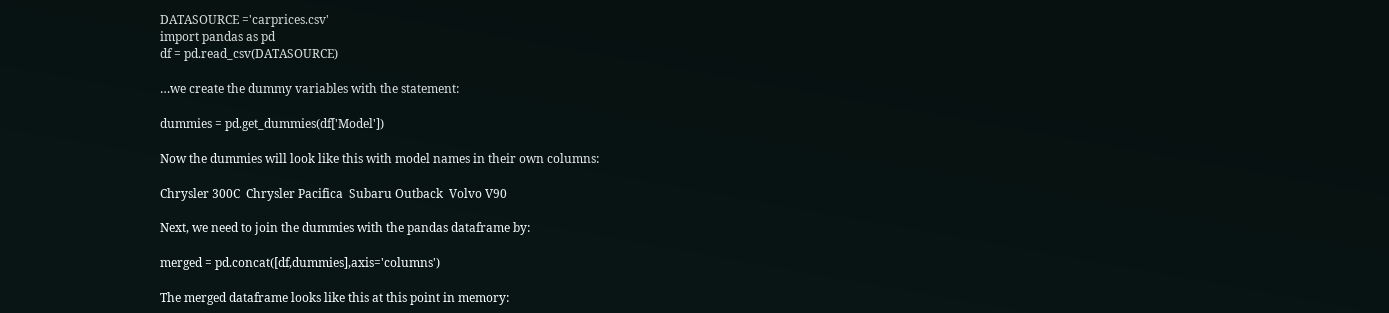DATASOURCE ='carprices.csv'
import pandas as pd
df = pd.read_csv(DATASOURCE)

…we create the dummy variables with the statement:

dummies = pd.get_dummies(df['Model'])

Now the dummies will look like this with model names in their own columns:

Chrysler 300C  Chrysler Pacifica  Subaru Outback  Volvo V90

Next, we need to join the dummies with the pandas dataframe by:

merged = pd.concat([df,dummies],axis='columns')

The merged dataframe looks like this at this point in memory: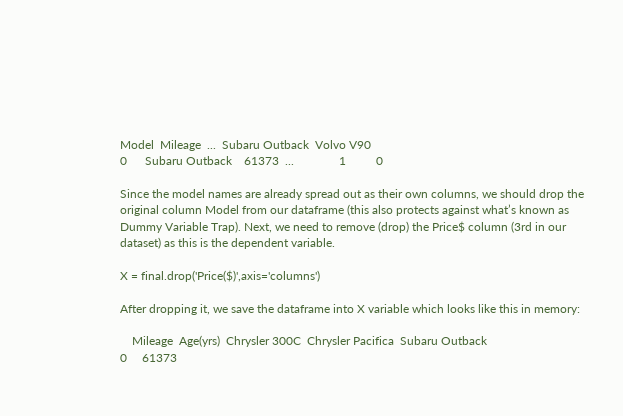Model  Mileage  ...  Subaru Outback  Volvo V90
0      Subaru Outback    61373  ...               1          0

Since the model names are already spread out as their own columns, we should drop the original column Model from our dataframe (this also protects against what’s known as Dummy Variable Trap). Next, we need to remove (drop) the Price$ column (3rd in our dataset) as this is the dependent variable.

X = final.drop('Price($)',axis='columns')

After dropping it, we save the dataframe into X variable which looks like this in memory:

    Mileage  Age(yrs)  Chrysler 300C  Chrysler Pacifica  Subaru Outback
0     61373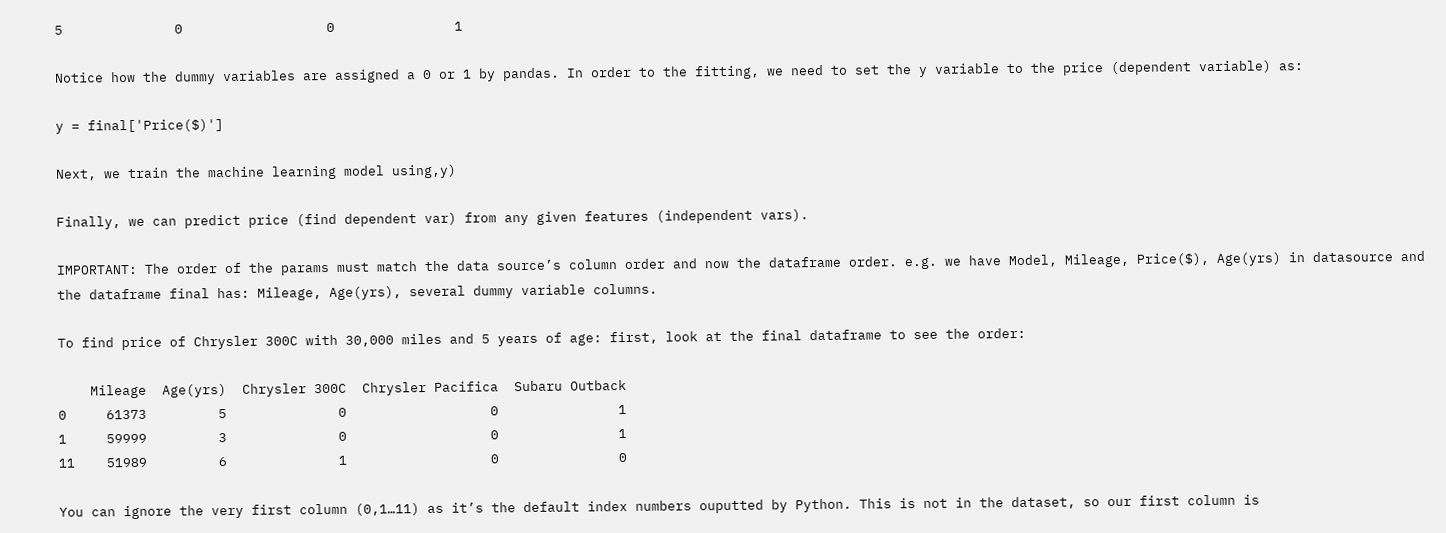5              0                  0               1

Notice how the dummy variables are assigned a 0 or 1 by pandas. In order to the fitting, we need to set the y variable to the price (dependent variable) as:

y = final['Price($)']

Next, we train the machine learning model using,y)

Finally, we can predict price (find dependent var) from any given features (independent vars).

IMPORTANT: The order of the params must match the data source’s column order and now the dataframe order. e.g. we have Model, Mileage, Price($), Age(yrs) in datasource and the dataframe final has: Mileage, Age(yrs), several dummy variable columns.

To find price of Chrysler 300C with 30,000 miles and 5 years of age: first, look at the final dataframe to see the order:

    Mileage  Age(yrs)  Chrysler 300C  Chrysler Pacifica  Subaru Outback
0     61373         5              0                  0               1
1     59999         3              0                  0               1
11    51989         6              1                  0               0

You can ignore the very first column (0,1…11) as it’s the default index numbers ouputted by Python. This is not in the dataset, so our first column is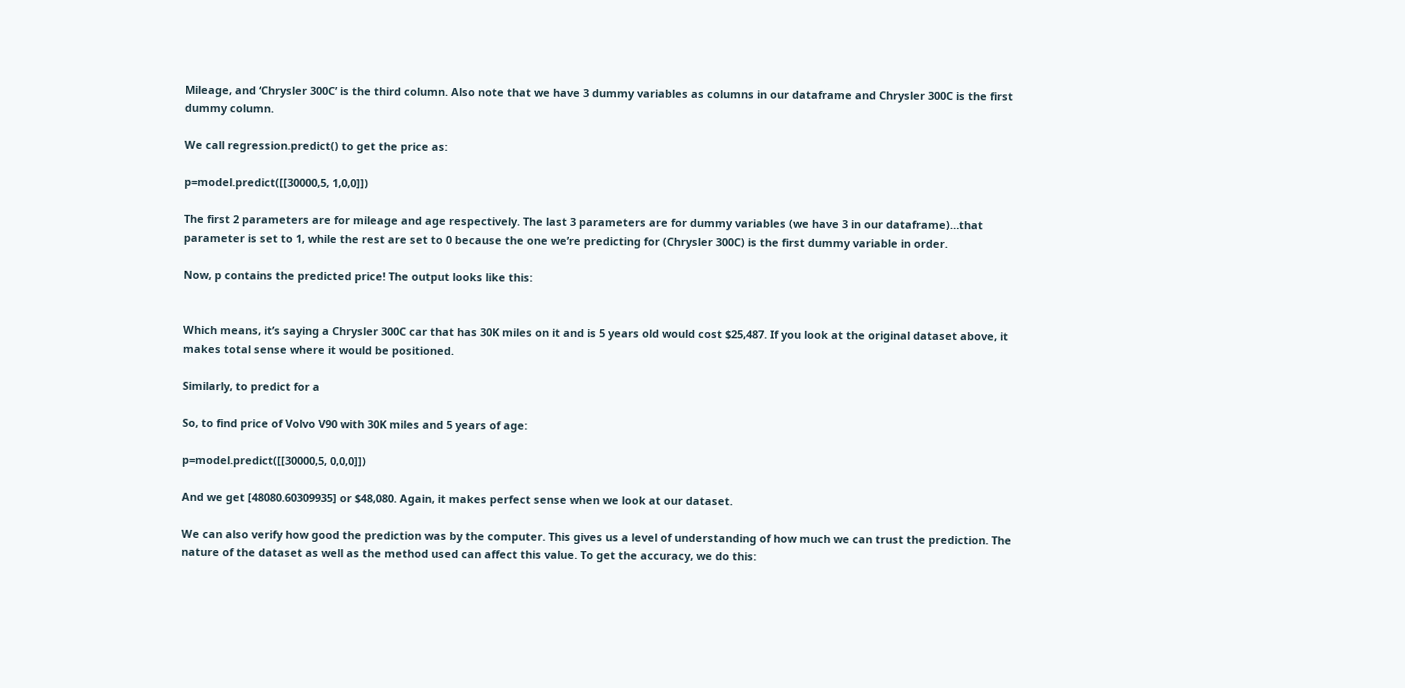Mileage, and ‘Chrysler 300C’ is the third column. Also note that we have 3 dummy variables as columns in our dataframe and Chrysler 300C is the first dummy column.

We call regression.predict() to get the price as:

p=model.predict([[30000,5, 1,0,0]])

The first 2 parameters are for mileage and age respectively. The last 3 parameters are for dummy variables (we have 3 in our dataframe)…that parameter is set to 1, while the rest are set to 0 because the one we’re predicting for (Chrysler 300C) is the first dummy variable in order.

Now, p contains the predicted price! The output looks like this:


Which means, it’s saying a Chrysler 300C car that has 30K miles on it and is 5 years old would cost $25,487. If you look at the original dataset above, it makes total sense where it would be positioned.

Similarly, to predict for a

So, to find price of Volvo V90 with 30K miles and 5 years of age:

p=model.predict([[30000,5, 0,0,0]])

And we get [48080.60309935] or $48,080. Again, it makes perfect sense when we look at our dataset.

We can also verify how good the prediction was by the computer. This gives us a level of understanding of how much we can trust the prediction. The nature of the dataset as well as the method used can affect this value. To get the accuracy, we do this: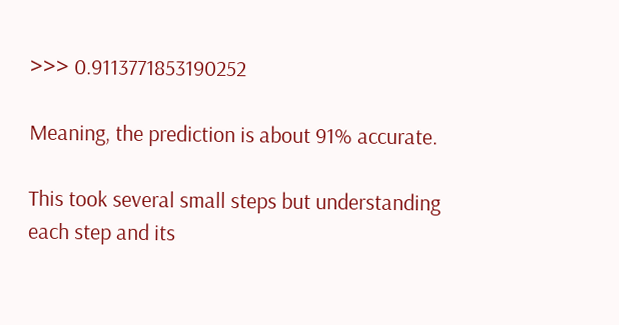>>> 0.9113771853190252

Meaning, the prediction is about 91% accurate.

This took several small steps but understanding each step and its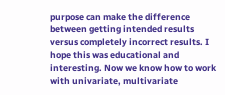purpose can make the difference between getting intended results versus completely incorrect results. I hope this was educational and interesting. Now we know how to work with univariate, multivariate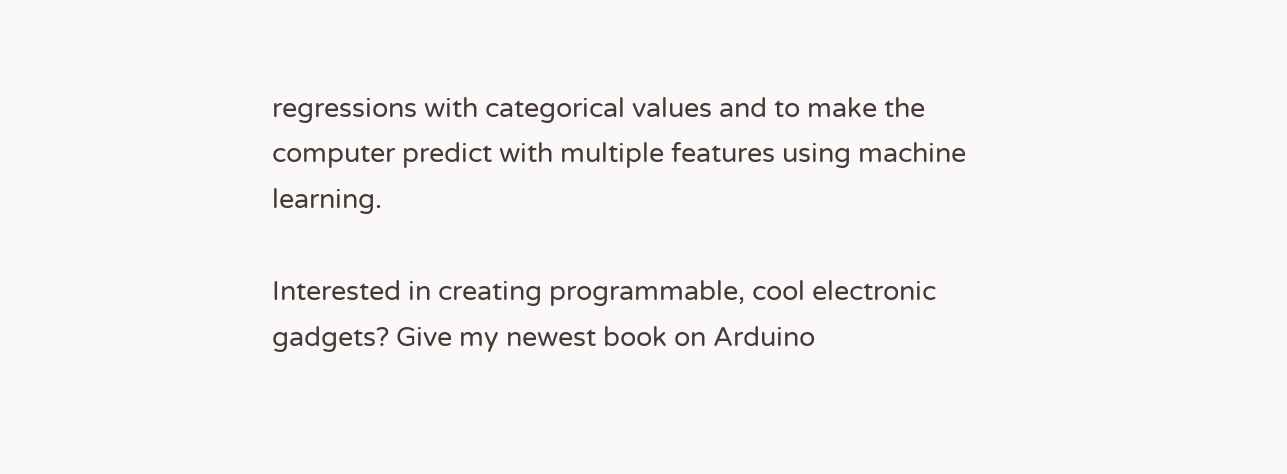regressions with categorical values and to make the computer predict with multiple features using machine learning.

Interested in creating programmable, cool electronic gadgets? Give my newest book on Arduino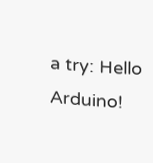a try: Hello Arduino!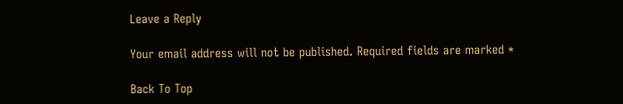Leave a Reply

Your email address will not be published. Required fields are marked *

Back To Top